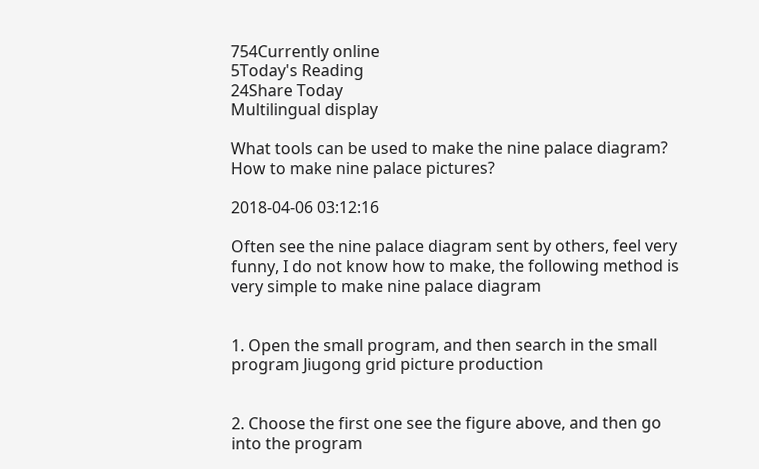754Currently online
5Today's Reading
24Share Today
Multilingual display

What tools can be used to make the nine palace diagram? How to make nine palace pictures?

2018-04-06 03:12:16

Often see the nine palace diagram sent by others, feel very funny, I do not know how to make, the following method is very simple to make nine palace diagram


1. Open the small program, and then search in the small program Jiugong grid picture production


2. Choose the first one see the figure above, and then go into the program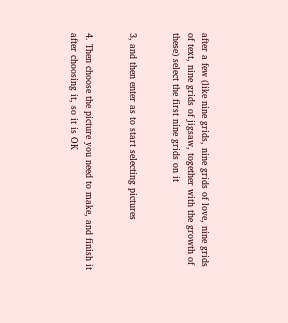after a few (like nine grids, nine grids of love, nine grids of text, nine grids of jigsaw, together with the growth of these) select the first nine grids on it


3, and then enter as to start selecting pictures


4. Then choose the picture you need to make, and finish it after choosing it, so it is OK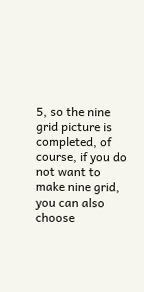5, so the nine grid picture is completed, of course, if you do not want to make nine grid, you can also choose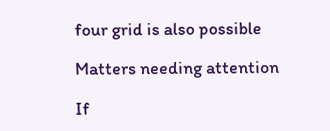four grid is also possible

Matters needing attention

If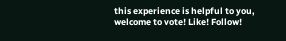this experience is helpful to you, welcome to vote! Like! Follow!